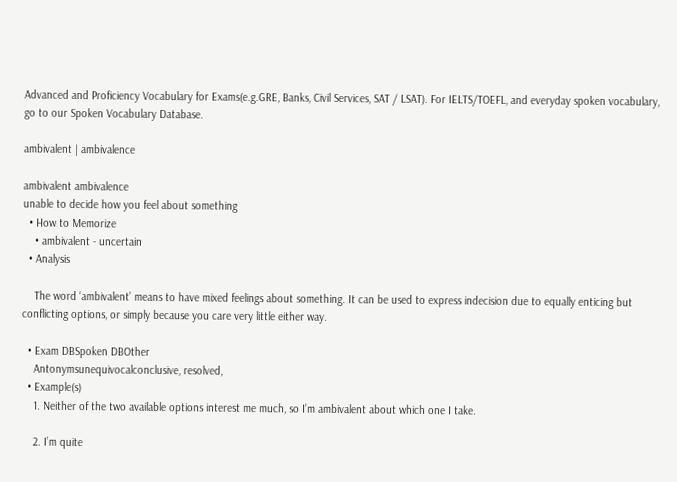Advanced and Proficiency Vocabulary for Exams(e.g.GRE, Banks, Civil Services, SAT / LSAT). For IELTS/TOEFL, and everyday spoken vocabulary, go to our Spoken Vocabulary Database.

ambivalent | ambivalence

ambivalent ambivalence
unable to decide how you feel about something
  • How to Memorize
    • ambivalent - uncertain
  • Analysis

    The word ‘ambivalent’ means to have mixed feelings about something. It can be used to express indecision due to equally enticing but conflicting options, or simply because you care very little either way.

  • Exam DBSpoken DBOther
    Antonymsunequivocalconclusive, resolved,
  • Example(s)
    1. Neither of the two available options interest me much, so I’m ambivalent about which one I take.

    2. I’m quite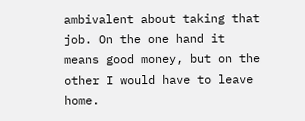ambivalent about taking that job. On the one hand it means good money, but on the other I would have to leave home.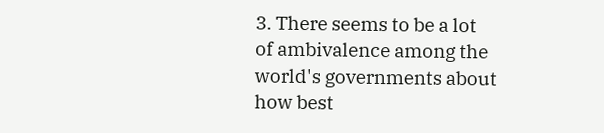3. There seems to be a lot of ambivalence among the world's governments about how best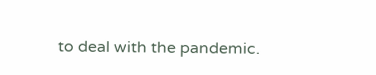to deal with the pandemic.